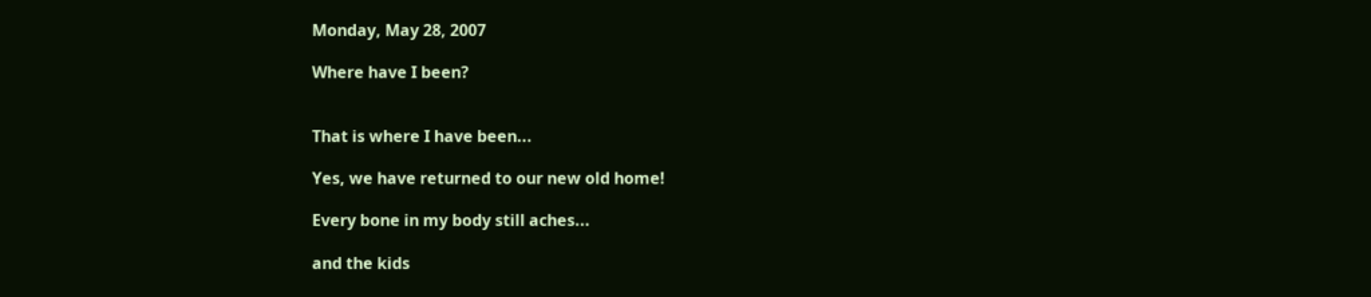Monday, May 28, 2007

Where have I been?


That is where I have been...

Yes, we have returned to our new old home!

Every bone in my body still aches...

and the kids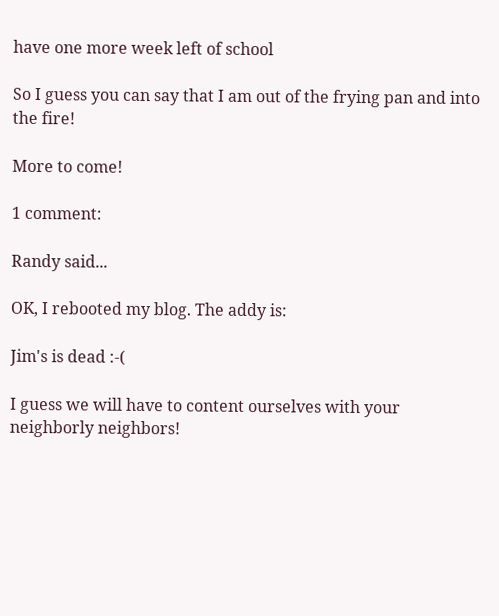have one more week left of school

So I guess you can say that I am out of the frying pan and into the fire!

More to come!

1 comment:

Randy said...

OK, I rebooted my blog. The addy is:

Jim's is dead :-(

I guess we will have to content ourselves with your neighborly neighbors!